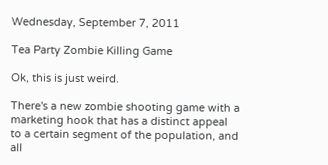Wednesday, September 7, 2011

Tea Party Zombie Killing Game

Ok, this is just weird.

There's a new zombie shooting game with a marketing hook that has a distinct appeal to a certain segment of the population, and all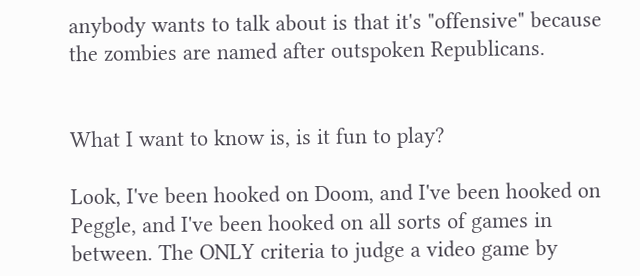anybody wants to talk about is that it's "offensive" because the zombies are named after outspoken Republicans.


What I want to know is, is it fun to play?

Look, I've been hooked on Doom, and I've been hooked on Peggle, and I've been hooked on all sorts of games in between. The ONLY criteria to judge a video game by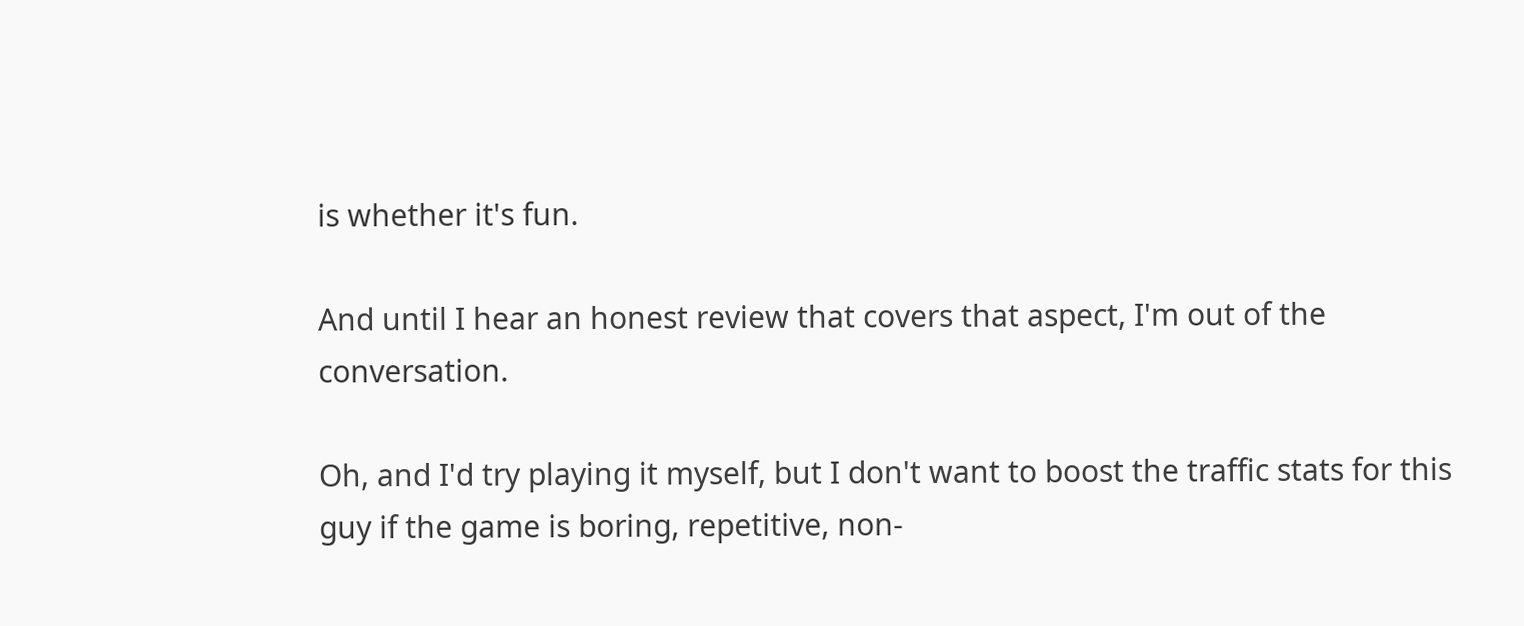is whether it's fun.

And until I hear an honest review that covers that aspect, I'm out of the conversation.

Oh, and I'd try playing it myself, but I don't want to boost the traffic stats for this guy if the game is boring, repetitive, non-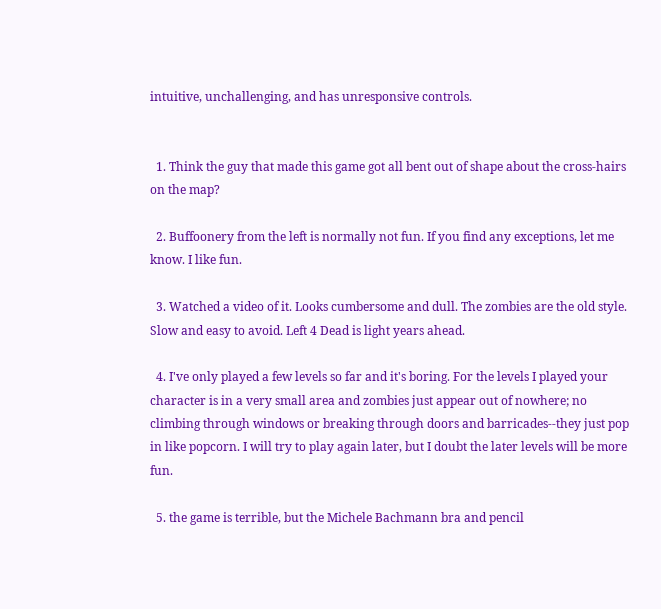intuitive, unchallenging, and has unresponsive controls.


  1. Think the guy that made this game got all bent out of shape about the cross-hairs on the map?

  2. Buffoonery from the left is normally not fun. If you find any exceptions, let me know. I like fun.

  3. Watched a video of it. Looks cumbersome and dull. The zombies are the old style. Slow and easy to avoid. Left 4 Dead is light years ahead.

  4. I've only played a few levels so far and it's boring. For the levels I played your character is in a very small area and zombies just appear out of nowhere; no climbing through windows or breaking through doors and barricades--they just pop in like popcorn. I will try to play again later, but I doubt the later levels will be more fun.

  5. the game is terrible, but the Michele Bachmann bra and pencil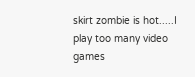skirt zombie is hot.....I play too many video games